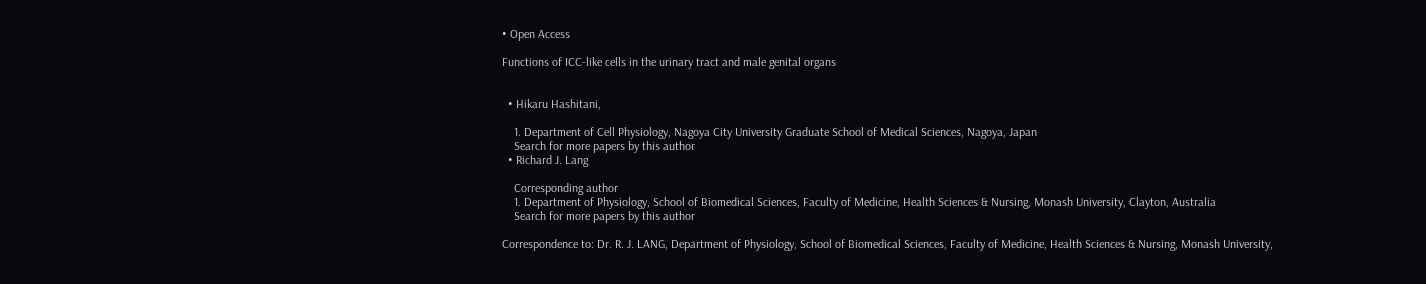• Open Access

Functions of ICC-like cells in the urinary tract and male genital organs


  • Hikaru Hashitani,

    1. Department of Cell Physiology, Nagoya City University Graduate School of Medical Sciences, Nagoya, Japan
    Search for more papers by this author
  • Richard J. Lang

    Corresponding author
    1. Department of Physiology, School of Biomedical Sciences, Faculty of Medicine, Health Sciences & Nursing, Monash University, Clayton, Australia
    Search for more papers by this author

Correspondence to: Dr. R. J. LANG, Department of Physiology, School of Biomedical Sciences, Faculty of Medicine, Health Sciences & Nursing, Monash University,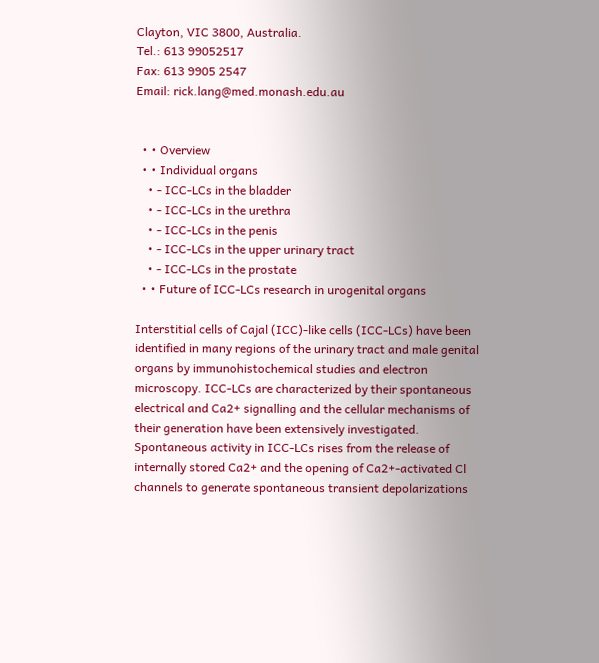Clayton, VIC 3800, Australia.
Tel.: 613 99052517
Fax: 613 9905 2547
Email: rick.lang@med.monash.edu.au


  • • Overview
  • • Individual organs
    • - ICC-LCs in the bladder
    • - ICC-LCs in the urethra
    • - ICC-LCs in the penis
    • - ICC-LCs in the upper urinary tract
    • - ICC-LCs in the prostate
  • • Future of ICC-LCs research in urogenital organs

Interstitial cells of Cajal (ICC)-like cells (ICC-LCs) have been identified in many regions of the urinary tract and male genital organs by immunohistochemical studies and electron microscopy. ICC-LCs are characterized by their spontaneous electrical and Ca2+ signalling and the cellular mechanisms of their generation have been extensively investigated. Spontaneous activity in ICC-LCs rises from the release of internally stored Ca2+ and the opening of Ca2+-activated Cl channels to generate spontaneous transient depolarizations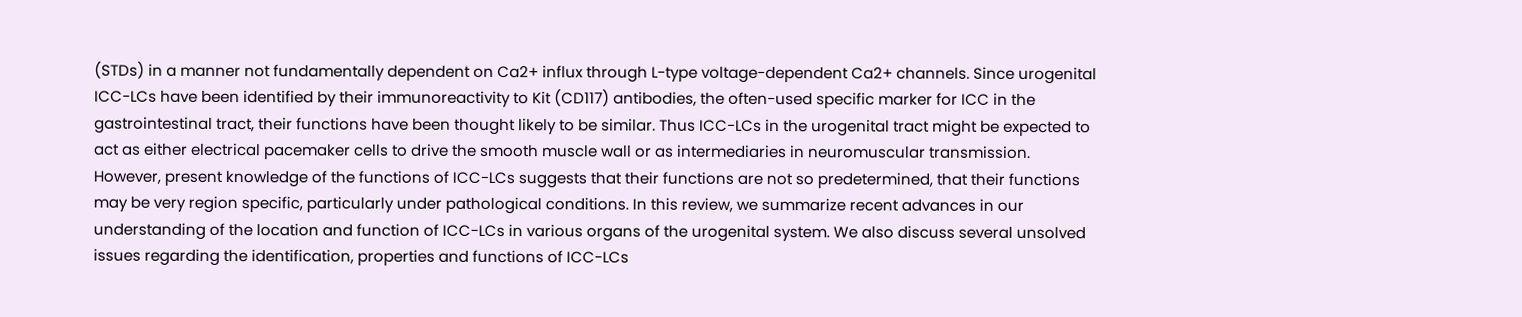(STDs) in a manner not fundamentally dependent on Ca2+ influx through L-type voltage-dependent Ca2+ channels. Since urogenital ICC-LCs have been identified by their immunoreactivity to Kit (CD117) antibodies, the often-used specific marker for ICC in the gastrointestinal tract, their functions have been thought likely to be similar. Thus ICC-LCs in the urogenital tract might be expected to act as either electrical pacemaker cells to drive the smooth muscle wall or as intermediaries in neuromuscular transmission. However, present knowledge of the functions of ICC-LCs suggests that their functions are not so predetermined, that their functions may be very region specific, particularly under pathological conditions. In this review, we summarize recent advances in our understanding of the location and function of ICC-LCs in various organs of the urogenital system. We also discuss several unsolved issues regarding the identification, properties and functions of ICC-LCs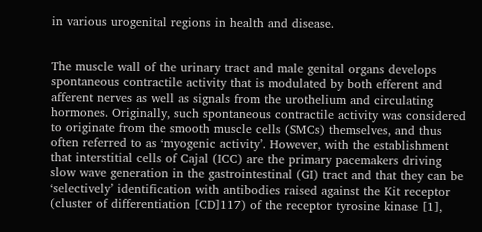in various urogenital regions in health and disease.


The muscle wall of the urinary tract and male genital organs develops spontaneous contractile activity that is modulated by both efferent and afferent nerves as well as signals from the urothelium and circulating hormones. Originally, such spontaneous contractile activity was considered to originate from the smooth muscle cells (SMCs) themselves, and thus often referred to as ‘myogenic activity’. However, with the establishment that interstitial cells of Cajal (ICC) are the primary pacemakers driving slow wave generation in the gastrointestinal (GI) tract and that they can be ‘selectively’ identification with antibodies raised against the Kit receptor (cluster of differentiation [CD]117) of the receptor tyrosine kinase [1],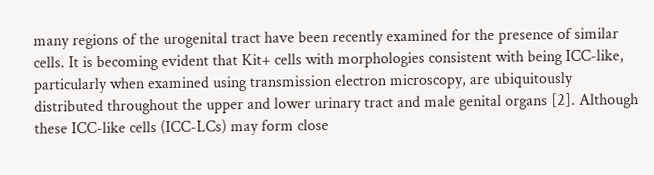many regions of the urogenital tract have been recently examined for the presence of similar cells. It is becoming evident that Kit+ cells with morphologies consistent with being ICC-like, particularly when examined using transmission electron microscopy, are ubiquitously distributed throughout the upper and lower urinary tract and male genital organs [2]. Although these ICC-like cells (ICC-LCs) may form close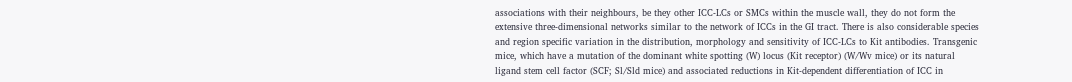associations with their neighbours, be they other ICC-LCs or SMCs within the muscle wall, they do not form the extensive three-dimensional networks similar to the network of ICCs in the GI tract. There is also considerable species and region specific variation in the distribution, morphology and sensitivity of ICC-LCs to Kit antibodies. Transgenic mice, which have a mutation of the dominant white spotting (W) locus (Kit receptor) (W/Wv mice) or its natural ligand stem cell factor (SCF; Sl/Sld mice) and associated reductions in Kit-dependent differentiation of ICC in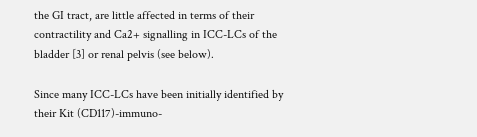the GI tract, are little affected in terms of their contractility and Ca2+ signalling in ICC-LCs of the bladder [3] or renal pelvis (see below).

Since many ICC-LCs have been initially identified by their Kit (CD117)-immuno-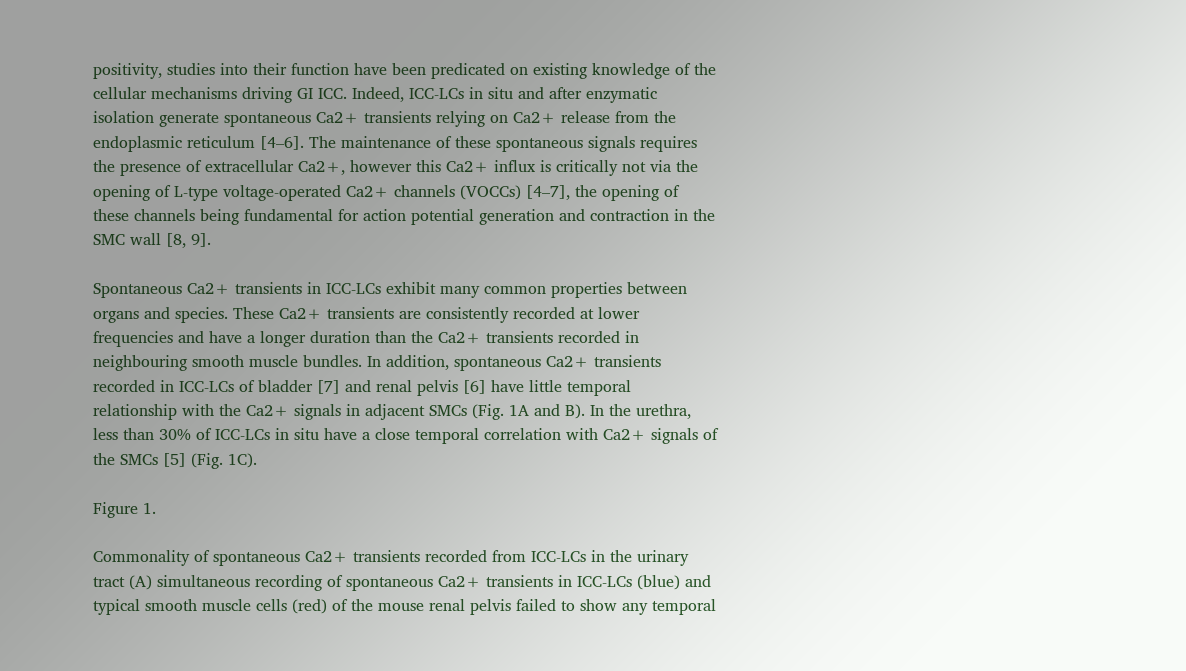positivity, studies into their function have been predicated on existing knowledge of the cellular mechanisms driving GI ICC. Indeed, ICC-LCs in situ and after enzymatic isolation generate spontaneous Ca2+ transients relying on Ca2+ release from the endoplasmic reticulum [4–6]. The maintenance of these spontaneous signals requires the presence of extracellular Ca2+, however this Ca2+ influx is critically not via the opening of L-type voltage-operated Ca2+ channels (VOCCs) [4–7], the opening of these channels being fundamental for action potential generation and contraction in the SMC wall [8, 9].

Spontaneous Ca2+ transients in ICC-LCs exhibit many common properties between organs and species. These Ca2+ transients are consistently recorded at lower frequencies and have a longer duration than the Ca2+ transients recorded in neighbouring smooth muscle bundles. In addition, spontaneous Ca2+ transients recorded in ICC-LCs of bladder [7] and renal pelvis [6] have little temporal relationship with the Ca2+ signals in adjacent SMCs (Fig. 1A and B). In the urethra, less than 30% of ICC-LCs in situ have a close temporal correlation with Ca2+ signals of the SMCs [5] (Fig. 1C).

Figure 1.

Commonality of spontaneous Ca2+ transients recorded from ICC-LCs in the urinary tract (A) simultaneous recording of spontaneous Ca2+ transients in ICC-LCs (blue) and typical smooth muscle cells (red) of the mouse renal pelvis failed to show any temporal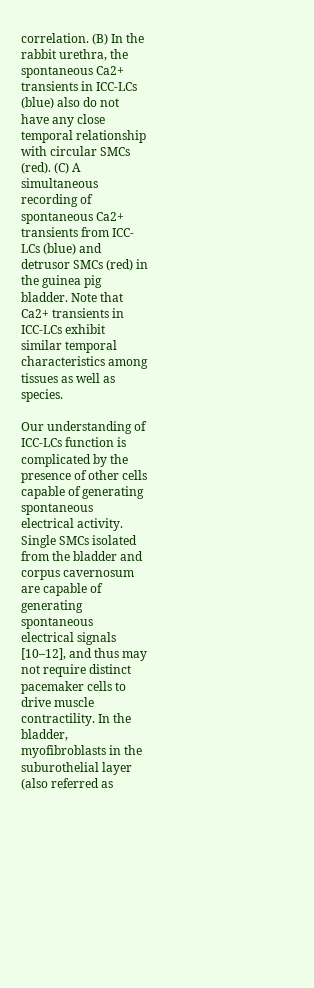correlation. (B) In the rabbit urethra, the spontaneous Ca2+ transients in ICC-LCs (blue) also do not have any close temporal relationship with circular SMCs (red). (C) A simultaneous recording of spontaneous Ca2+ transients from ICC-LCs (blue) and detrusor SMCs (red) in the guinea pig bladder. Note that Ca2+ transients in ICC-LCs exhibit similar temporal characteristics among tissues as well as species.

Our understanding of ICC-LCs function is complicated by the presence of other cells capable of generating spontaneous electrical activity. Single SMCs isolated from the bladder and corpus cavernosum are capable of generating spontaneous electrical signals [10–12], and thus may not require distinct pacemaker cells to drive muscle contractility. In the bladder, myofibroblasts in the suburothelial layer (also referred as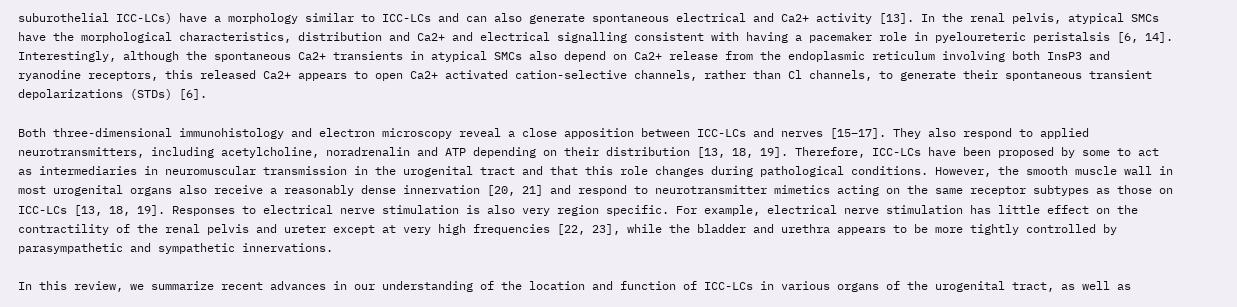suburothelial ICC-LCs) have a morphology similar to ICC-LCs and can also generate spontaneous electrical and Ca2+ activity [13]. In the renal pelvis, atypical SMCs have the morphological characteristics, distribution and Ca2+ and electrical signalling consistent with having a pacemaker role in pyeloureteric peristalsis [6, 14]. Interestingly, although the spontaneous Ca2+ transients in atypical SMCs also depend on Ca2+ release from the endoplasmic reticulum involving both InsP3 and ryanodine receptors, this released Ca2+ appears to open Ca2+ activated cation-selective channels, rather than Cl channels, to generate their spontaneous transient depolarizations (STDs) [6].

Both three-dimensional immunohistology and electron microscopy reveal a close apposition between ICC-LCs and nerves [15–17]. They also respond to applied neurotransmitters, including acetylcholine, noradrenalin and ATP depending on their distribution [13, 18, 19]. Therefore, ICC-LCs have been proposed by some to act as intermediaries in neuromuscular transmission in the urogenital tract and that this role changes during pathological conditions. However, the smooth muscle wall in most urogenital organs also receive a reasonably dense innervation [20, 21] and respond to neurotransmitter mimetics acting on the same receptor subtypes as those on ICC-LCs [13, 18, 19]. Responses to electrical nerve stimulation is also very region specific. For example, electrical nerve stimulation has little effect on the contractility of the renal pelvis and ureter except at very high frequencies [22, 23], while the bladder and urethra appears to be more tightly controlled by parasympathetic and sympathetic innervations.

In this review, we summarize recent advances in our understanding of the location and function of ICC-LCs in various organs of the urogenital tract, as well as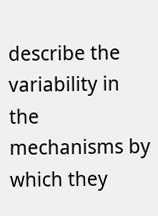describe the variability in the mechanisms by which they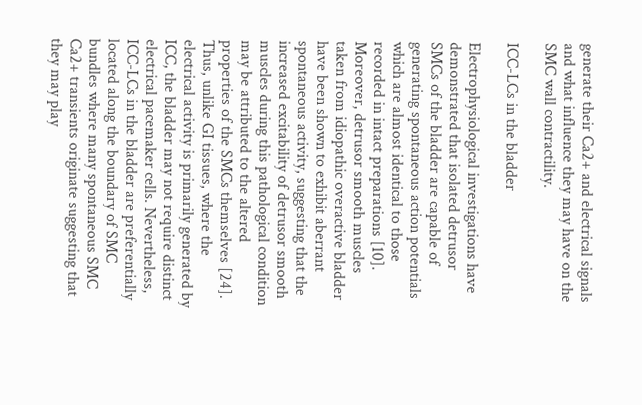generate their Ca2+ and electrical signals and what influence they may have on the SMC wall contractility.

ICC-LCs in the bladder

Electrophysiological investigations have demonstrated that isolated detrusor SMCs of the bladder are capable of generating spontaneous action potentials which are almost identical to those recorded in intact preparations [10]. Moreover, detrusor smooth muscles taken from idiopathic overactive bladder have been shown to exhibit aberrant spontaneous activity, suggesting that the increased excitability of detrusor smooth muscles during this pathological condition may be attributed to the altered properties of the SMCs themselves [24]. Thus, unlike GI tissues, where the electrical activity is primarily generated by ICC, the bladder may not require distinct electrical pacemaker cells. Nevertheless, ICC-LCs in the bladder are preferentially located along the boundary of SMC bundles where many spontaneous SMC Ca2+ transients originate suggesting that they may play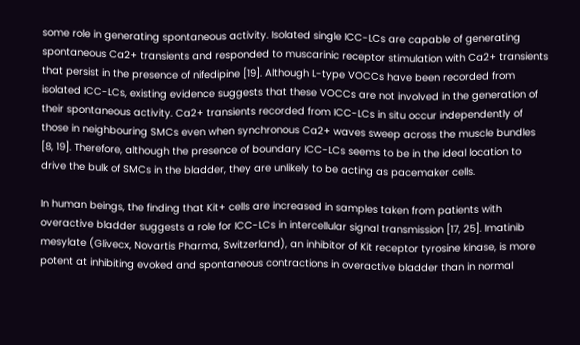some role in generating spontaneous activity. Isolated single ICC-LCs are capable of generating spontaneous Ca2+ transients and responded to muscarinic receptor stimulation with Ca2+ transients that persist in the presence of nifedipine [19]. Although L-type VOCCs have been recorded from isolated ICC-LCs, existing evidence suggests that these VOCCs are not involved in the generation of their spontaneous activity. Ca2+ transients recorded from ICC-LCs in situ occur independently of those in neighbouring SMCs even when synchronous Ca2+ waves sweep across the muscle bundles [8, 19]. Therefore, although the presence of boundary ICC-LCs seems to be in the ideal location to drive the bulk of SMCs in the bladder, they are unlikely to be acting as pacemaker cells.

In human beings, the finding that Kit+ cells are increased in samples taken from patients with overactive bladder suggests a role for ICC-LCs in intercellular signal transmission [17, 25]. Imatinib mesylate (Glivecx, Novartis Pharma, Switzerland), an inhibitor of Kit receptor tyrosine kinase, is more potent at inhibiting evoked and spontaneous contractions in overactive bladder than in normal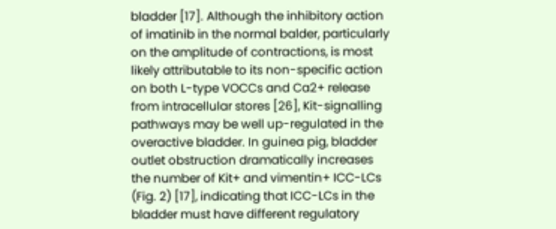bladder [17]. Although the inhibitory action of imatinib in the normal balder, particularly on the amplitude of contractions, is most likely attributable to its non-specific action on both L-type VOCCs and Ca2+ release from intracellular stores [26], Kit-signalling pathways may be well up-regulated in the overactive bladder. In guinea pig, bladder outlet obstruction dramatically increases the number of Kit+ and vimentin+ ICC-LCs (Fig. 2) [17], indicating that ICC-LCs in the bladder must have different regulatory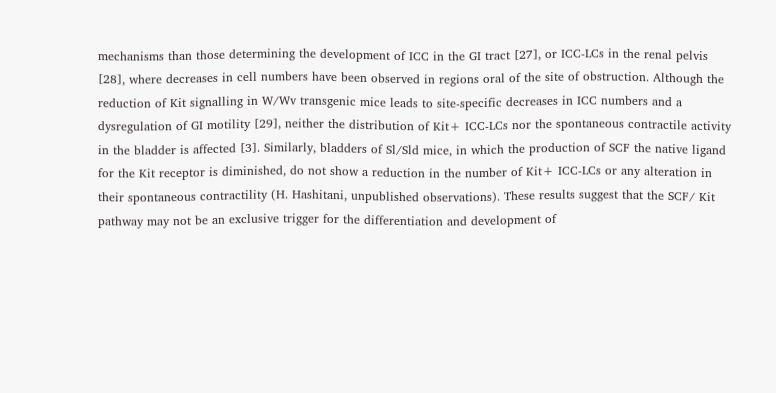mechanisms than those determining the development of ICC in the GI tract [27], or ICC-LCs in the renal pelvis [28], where decreases in cell numbers have been observed in regions oral of the site of obstruction. Although the reduction of Kit signalling in W/Wv transgenic mice leads to site-specific decreases in ICC numbers and a dysregulation of GI motility [29], neither the distribution of Kit+ ICC-LCs nor the spontaneous contractile activity in the bladder is affected [3]. Similarly, bladders of Sl/Sld mice, in which the production of SCF the native ligand for the Kit receptor is diminished, do not show a reduction in the number of Kit+ ICC-LCs or any alteration in their spontaneous contractility (H. Hashitani, unpublished observations). These results suggest that the SCF/ Kit pathway may not be an exclusive trigger for the differentiation and development of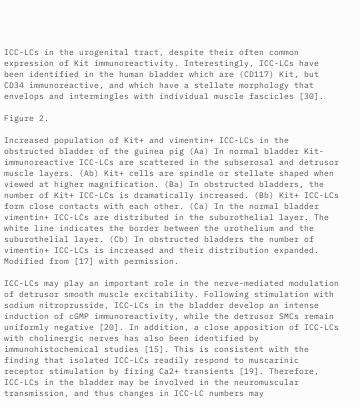ICC-LCs in the urogenital tract, despite their often common expression of Kit immunoreactivity. Interestingly, ICC-LCs have been identified in the human bladder which are (CD117) Kit, but CD34 immunoreactive, and which have a stellate morphology that envelops and intermingles with individual muscle fascicles [30].

Figure 2.

Increased population of Kit+ and vimentin+ ICC-LCs in the obstructed bladder of the guinea pig (Aa) In normal bladder Kit-immunoreactive ICC-LCs are scattered in the subserosal and detrusor muscle layers. (Ab) Kit+ cells are spindle or stellate shaped when viewed at higher magnification. (Ba) In obstructed bladders, the number of Kit+ ICC-LCs is dramatically increased. (Bb) Kit+ ICC-LCs form close contacts with each other. (Ca) In the normal bladder vimentin+ ICC-LCs are distributed in the suburothelial layer. The white line indicates the border between the urothelium and the suburothelial layer. (Cb) In obstructed bladders the number of vimentin+ ICC-LCs is increased and their distribution expanded. Modified from [17] with permission.

ICC-LCs may play an important role in the nerve-mediated modulation of detrusor smooth muscle excitability. Following stimulation with sodium nitroprusside, ICC-LCs in the bladder develop an intense induction of cGMP immunoreactivity, while the detrusor SMCs remain uniformly negative [20]. In addition, a close apposition of ICC-LCs with cholinergic nerves has also been identified by immunohistochemical studies [15]. This is consistent with the finding that isolated ICC-LCs readily respond to muscarinic receptor stimulation by firing Ca2+ transients [19]. Therefore, ICC-LCs in the bladder may be involved in the neuromuscular transmission, and thus changes in ICC-LC numbers may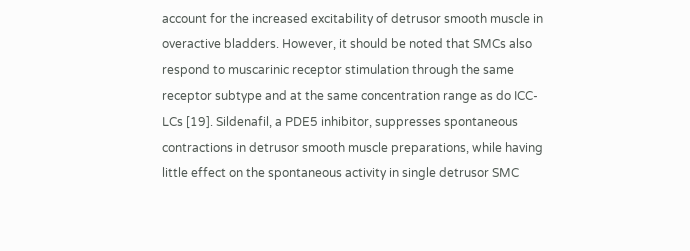account for the increased excitability of detrusor smooth muscle in overactive bladders. However, it should be noted that SMCs also respond to muscarinic receptor stimulation through the same receptor subtype and at the same concentration range as do ICC-LCs [19]. Sildenafil, a PDE5 inhibitor, suppresses spontaneous contractions in detrusor smooth muscle preparations, while having little effect on the spontaneous activity in single detrusor SMC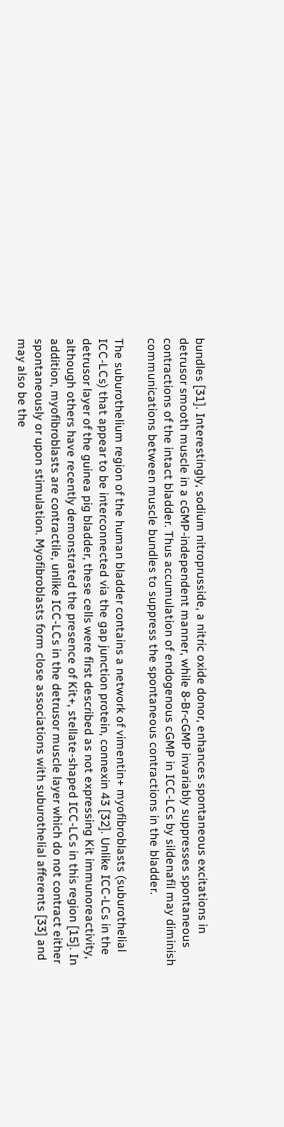bundles [31]. Interestingly, sodium nitroprusside, a nitric oxide donor, enhances spontaneous excitations in detrusor smooth muscle in a cGMP-independent manner, while 8-Br-cGMP invariably suppresses spontaneous contractions of the intact bladder. Thus accumulation of endogenous cGMP in ICC-LCs by sildenafil may diminish communications between muscle bundles to suppress the spontaneous contractions in the bladder.

The suburothelium region of the human bladder contains a network of vimentin+ myofibroblasts (suburothelial ICC-LCs) that appear to be interconnected via the gap junction protein, connexin 43 [32]. Unlike ICC-LCs in the detrusor layer of the guinea pig bladder, these cells were first described as not expressing Kit immunoreactivity, although others have recently demonstrated the presence of Kit+, stellate-shaped ICC-LCs in this region [15]. In addition, myofibroblasts are contractile, unlike ICC-LCs in the detrusor muscle layer which do not contract either spontaneously or upon stimulation. Myofibroblasts form close associations with suburothelial afferents [33] and may also be the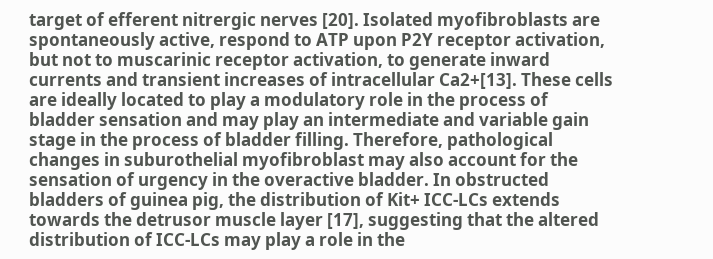target of efferent nitrergic nerves [20]. Isolated myofibroblasts are spontaneously active, respond to ATP upon P2Y receptor activation, but not to muscarinic receptor activation, to generate inward currents and transient increases of intracellular Ca2+[13]. These cells are ideally located to play a modulatory role in the process of bladder sensation and may play an intermediate and variable gain stage in the process of bladder filling. Therefore, pathological changes in suburothelial myofibroblast may also account for the sensation of urgency in the overactive bladder. In obstructed bladders of guinea pig, the distribution of Kit+ ICC-LCs extends towards the detrusor muscle layer [17], suggesting that the altered distribution of ICC-LCs may play a role in the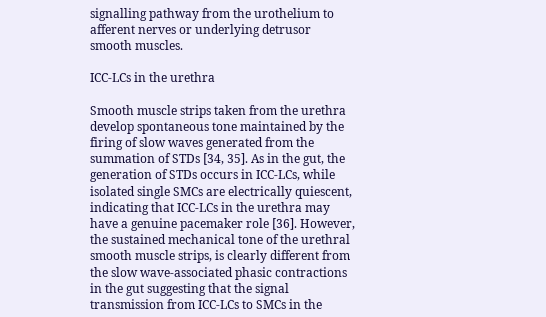signalling pathway from the urothelium to afferent nerves or underlying detrusor smooth muscles.

ICC-LCs in the urethra

Smooth muscle strips taken from the urethra develop spontaneous tone maintained by the firing of slow waves generated from the summation of STDs [34, 35]. As in the gut, the generation of STDs occurs in ICC-LCs, while isolated single SMCs are electrically quiescent, indicating that ICC-LCs in the urethra may have a genuine pacemaker role [36]. However, the sustained mechanical tone of the urethral smooth muscle strips, is clearly different from the slow wave-associated phasic contractions in the gut suggesting that the signal transmission from ICC-LCs to SMCs in the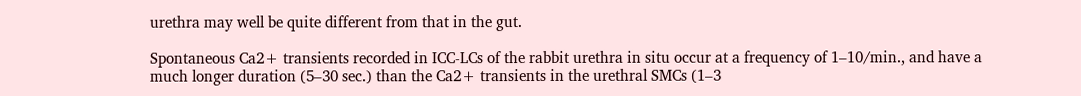urethra may well be quite different from that in the gut.

Spontaneous Ca2+ transients recorded in ICC-LCs of the rabbit urethra in situ occur at a frequency of 1–10/min., and have a much longer duration (5–30 sec.) than the Ca2+ transients in the urethral SMCs (1–3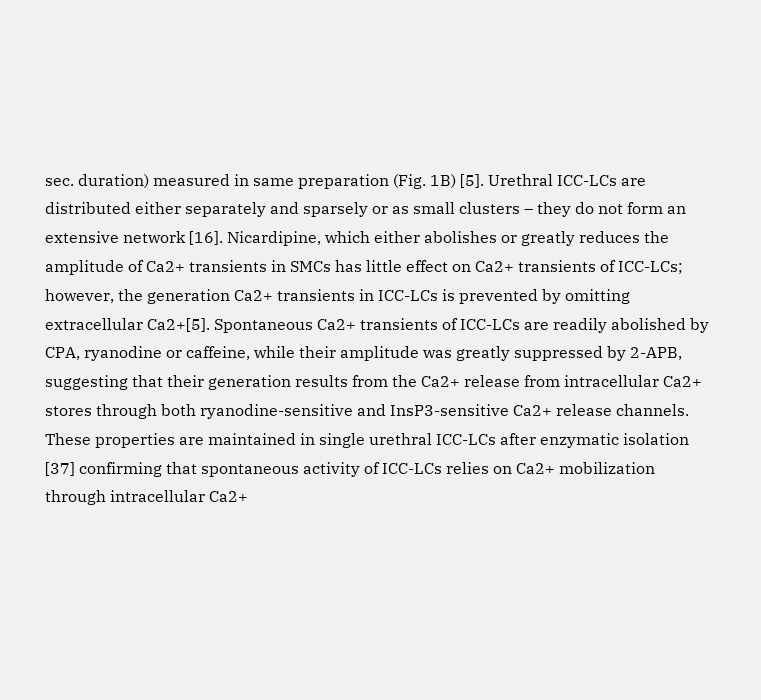sec. duration) measured in same preparation (Fig. 1B) [5]. Urethral ICC-LCs are distributed either separately and sparsely or as small clusters – they do not form an extensive network [16]. Nicardipine, which either abolishes or greatly reduces the amplitude of Ca2+ transients in SMCs has little effect on Ca2+ transients of ICC-LCs; however, the generation Ca2+ transients in ICC-LCs is prevented by omitting extracellular Ca2+[5]. Spontaneous Ca2+ transients of ICC-LCs are readily abolished by CPA, ryanodine or caffeine, while their amplitude was greatly suppressed by 2-APB, suggesting that their generation results from the Ca2+ release from intracellular Ca2+ stores through both ryanodine-sensitive and InsP3-sensitive Ca2+ release channels. These properties are maintained in single urethral ICC-LCs after enzymatic isolation [37] confirming that spontaneous activity of ICC-LCs relies on Ca2+ mobilization through intracellular Ca2+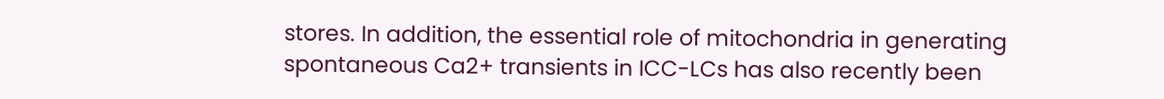stores. In addition, the essential role of mitochondria in generating spontaneous Ca2+ transients in ICC-LCs has also recently been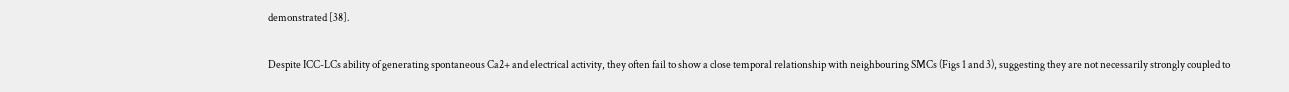demonstrated [38].

Despite ICC-LCs ability of generating spontaneous Ca2+ and electrical activity, they often fail to show a close temporal relationship with neighbouring SMCs (Figs 1 and 3), suggesting they are not necessarily strongly coupled to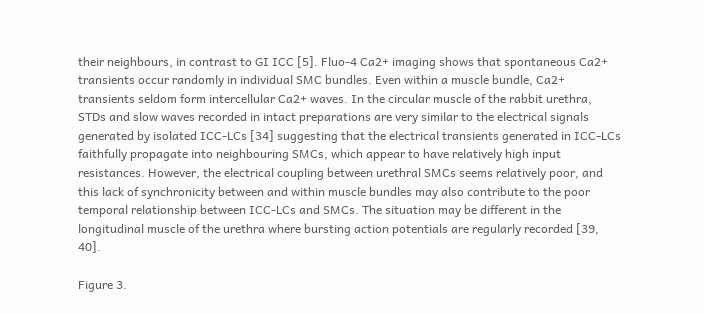their neighbours, in contrast to GI ICC [5]. Fluo-4 Ca2+ imaging shows that spontaneous Ca2+ transients occur randomly in individual SMC bundles. Even within a muscle bundle, Ca2+ transients seldom form intercellular Ca2+ waves. In the circular muscle of the rabbit urethra, STDs and slow waves recorded in intact preparations are very similar to the electrical signals generated by isolated ICC-LCs [34] suggesting that the electrical transients generated in ICC-LCs faithfully propagate into neighbouring SMCs, which appear to have relatively high input resistances. However, the electrical coupling between urethral SMCs seems relatively poor, and this lack of synchronicity between and within muscle bundles may also contribute to the poor temporal relationship between ICC-LCs and SMCs. The situation may be different in the longitudinal muscle of the urethra where bursting action potentials are regularly recorded [39, 40].

Figure 3.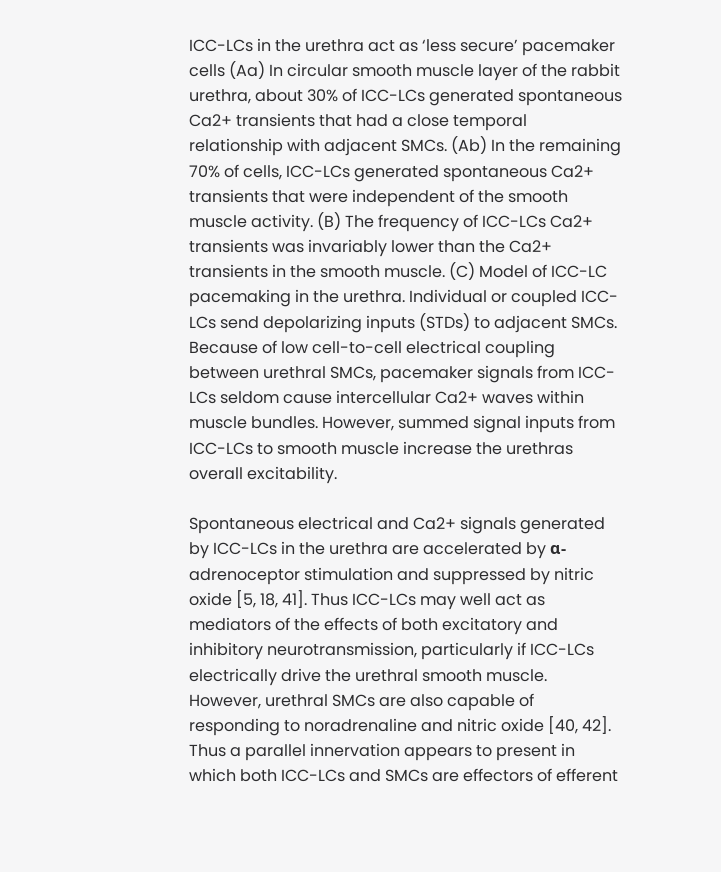ICC-LCs in the urethra act as ‘less secure’ pacemaker cells (Aa) In circular smooth muscle layer of the rabbit urethra, about 30% of ICC-LCs generated spontaneous Ca2+ transients that had a close temporal relationship with adjacent SMCs. (Ab) In the remaining 70% of cells, ICC-LCs generated spontaneous Ca2+ transients that were independent of the smooth muscle activity. (B) The frequency of ICC-LCs Ca2+ transients was invariably lower than the Ca2+ transients in the smooth muscle. (C) Model of ICC-LC pacemaking in the urethra. Individual or coupled ICC-LCs send depolarizing inputs (STDs) to adjacent SMCs. Because of low cell-to-cell electrical coupling between urethral SMCs, pacemaker signals from ICC-LCs seldom cause intercellular Ca2+ waves within muscle bundles. However, summed signal inputs from ICC-LCs to smooth muscle increase the urethras overall excitability.

Spontaneous electrical and Ca2+ signals generated by ICC-LCs in the urethra are accelerated by α-adrenoceptor stimulation and suppressed by nitric oxide [5, 18, 41]. Thus ICC-LCs may well act as mediators of the effects of both excitatory and inhibitory neurotransmission, particularly if ICC-LCs electrically drive the urethral smooth muscle. However, urethral SMCs are also capable of responding to noradrenaline and nitric oxide [40, 42]. Thus a parallel innervation appears to present in which both ICC-LCs and SMCs are effectors of efferent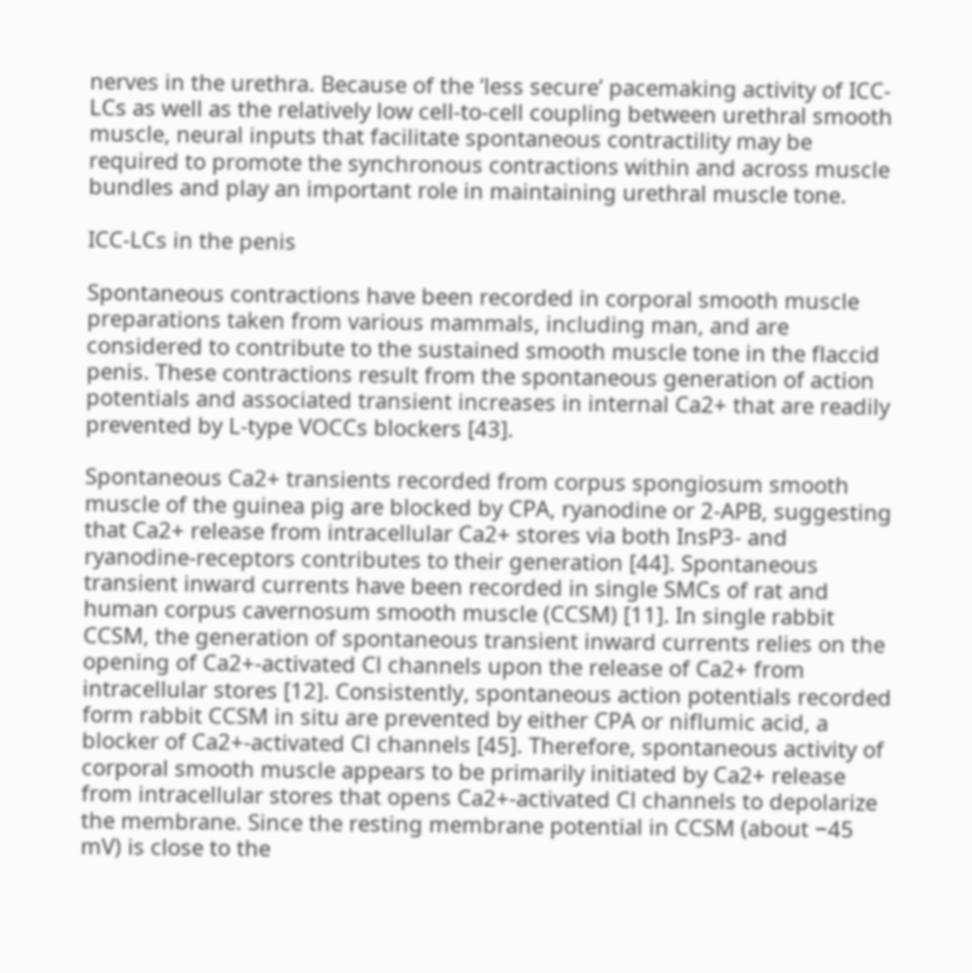nerves in the urethra. Because of the ‘less secure’ pacemaking activity of ICC-LCs as well as the relatively low cell-to-cell coupling between urethral smooth muscle, neural inputs that facilitate spontaneous contractility may be required to promote the synchronous contractions within and across muscle bundles and play an important role in maintaining urethral muscle tone.

ICC-LCs in the penis

Spontaneous contractions have been recorded in corporal smooth muscle preparations taken from various mammals, including man, and are considered to contribute to the sustained smooth muscle tone in the flaccid penis. These contractions result from the spontaneous generation of action potentials and associated transient increases in internal Ca2+ that are readily prevented by L-type VOCCs blockers [43].

Spontaneous Ca2+ transients recorded from corpus spongiosum smooth muscle of the guinea pig are blocked by CPA, ryanodine or 2-APB, suggesting that Ca2+ release from intracellular Ca2+ stores via both InsP3- and ryanodine-receptors contributes to their generation [44]. Spontaneous transient inward currents have been recorded in single SMCs of rat and human corpus cavernosum smooth muscle (CCSM) [11]. In single rabbit CCSM, the generation of spontaneous transient inward currents relies on the opening of Ca2+-activated Cl channels upon the release of Ca2+ from intracellular stores [12]. Consistently, spontaneous action potentials recorded form rabbit CCSM in situ are prevented by either CPA or niflumic acid, a blocker of Ca2+-activated Cl channels [45]. Therefore, spontaneous activity of corporal smooth muscle appears to be primarily initiated by Ca2+ release from intracellular stores that opens Ca2+-activated Cl channels to depolarize the membrane. Since the resting membrane potential in CCSM (about −45 mV) is close to the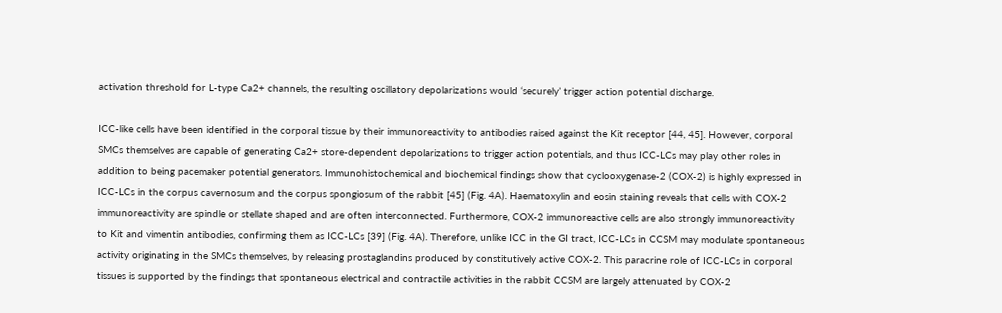activation threshold for L-type Ca2+ channels, the resulting oscillatory depolarizations would ‘securely’ trigger action potential discharge.

ICC-like cells have been identified in the corporal tissue by their immunoreactivity to antibodies raised against the Kit receptor [44, 45]. However, corporal SMCs themselves are capable of generating Ca2+ store-dependent depolarizations to trigger action potentials, and thus ICC-LCs may play other roles in addition to being pacemaker potential generators. Immunohistochemical and biochemical findings show that cyclooxygenase-2 (COX-2) is highly expressed in ICC-LCs in the corpus cavernosum and the corpus spongiosum of the rabbit [45] (Fig. 4A). Haematoxylin and eosin staining reveals that cells with COX-2 immunoreactivity are spindle or stellate shaped and are often interconnected. Furthermore, COX-2 immunoreactive cells are also strongly immunoreactivity to Kit and vimentin antibodies, confirming them as ICC-LCs [39] (Fig. 4A). Therefore, unlike ICC in the GI tract, ICC-LCs in CCSM may modulate spontaneous activity originating in the SMCs themselves, by releasing prostaglandins produced by constitutively active COX-2. This paracrine role of ICC-LCs in corporal tissues is supported by the findings that spontaneous electrical and contractile activities in the rabbit CCSM are largely attenuated by COX-2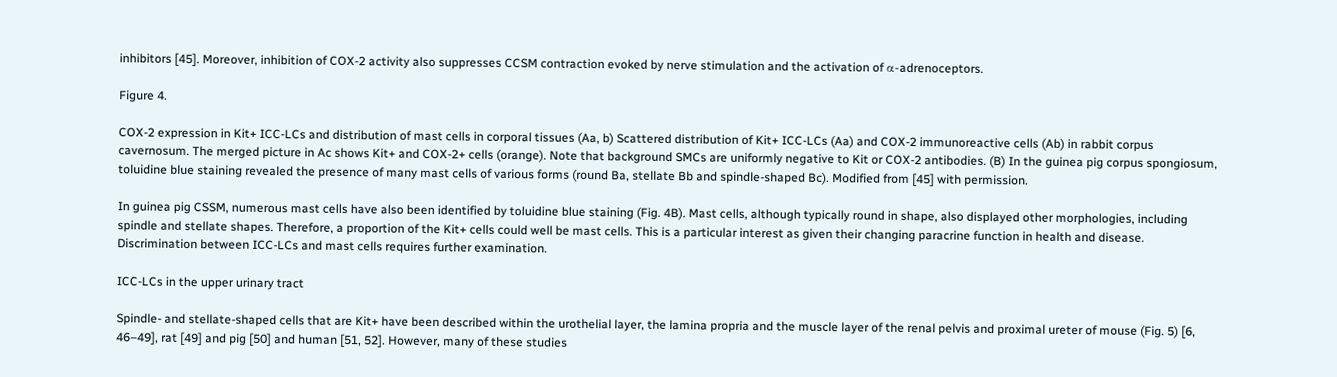inhibitors [45]. Moreover, inhibition of COX-2 activity also suppresses CCSM contraction evoked by nerve stimulation and the activation of α-adrenoceptors.

Figure 4.

COX-2 expression in Kit+ ICC-LCs and distribution of mast cells in corporal tissues (Aa, b) Scattered distribution of Kit+ ICC-LCs (Aa) and COX-2 immunoreactive cells (Ab) in rabbit corpus cavernosum. The merged picture in Ac shows Kit+ and COX-2+ cells (orange). Note that background SMCs are uniformly negative to Kit or COX-2 antibodies. (B) In the guinea pig corpus spongiosum, toluidine blue staining revealed the presence of many mast cells of various forms (round Ba, stellate Bb and spindle-shaped Bc). Modified from [45] with permission.

In guinea pig CSSM, numerous mast cells have also been identified by toluidine blue staining (Fig. 4B). Mast cells, although typically round in shape, also displayed other morphologies, including spindle and stellate shapes. Therefore, a proportion of the Kit+ cells could well be mast cells. This is a particular interest as given their changing paracrine function in health and disease. Discrimination between ICC-LCs and mast cells requires further examination.

ICC-LCs in the upper urinary tract

Spindle- and stellate-shaped cells that are Kit+ have been described within the urothelial layer, the lamina propria and the muscle layer of the renal pelvis and proximal ureter of mouse (Fig. 5) [6, 46–49], rat [49] and pig [50] and human [51, 52]. However, many of these studies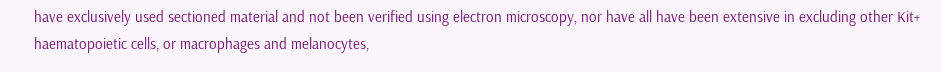have exclusively used sectioned material and not been verified using electron microscopy, nor have all have been extensive in excluding other Kit+ haematopoietic cells, or macrophages and melanocytes,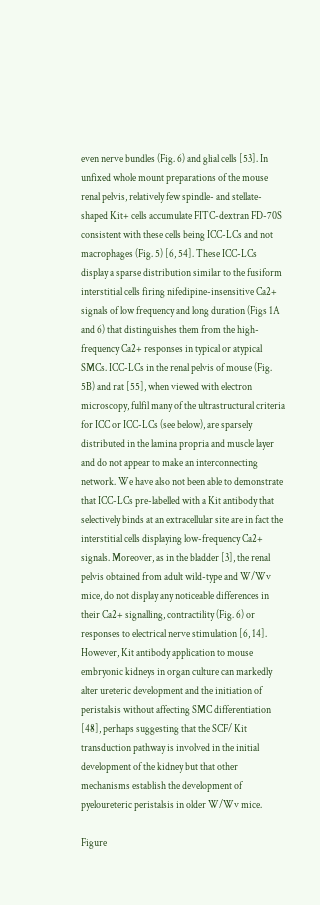even nerve bundles (Fig. 6) and glial cells [53]. In unfixed whole mount preparations of the mouse renal pelvis, relatively few spindle- and stellate-shaped Kit+ cells accumulate FITC-dextran FD-70S consistent with these cells being ICC-LCs and not macrophages (Fig. 5) [6, 54]. These ICC-LCs display a sparse distribution similar to the fusiform interstitial cells firing nifedipine-insensitive Ca2+ signals of low frequency and long duration (Figs 1A and 6) that distinguishes them from the high-frequency Ca2+ responses in typical or atypical SMCs. ICC-LCs in the renal pelvis of mouse (Fig. 5B) and rat [55], when viewed with electron microscopy, fulfil many of the ultrastructural criteria for ICC or ICC-LCs (see below), are sparsely distributed in the lamina propria and muscle layer and do not appear to make an interconnecting network. We have also not been able to demonstrate that ICC-LCs pre-labelled with a Kit antibody that selectively binds at an extracellular site are in fact the interstitial cells displaying low-frequency Ca2+ signals. Moreover, as in the bladder [3], the renal pelvis obtained from adult wild-type and W/Wv mice, do not display any noticeable differences in their Ca2+ signalling, contractility (Fig. 6) or responses to electrical nerve stimulation [6, 14]. However, Kit antibody application to mouse embryonic kidneys in organ culture can markedly alter ureteric development and the initiation of peristalsis without affecting SMC differentiation [48], perhaps suggesting that the SCF/ Kit transduction pathway is involved in the initial development of the kidney but that other mechanisms establish the development of pyeloureteric peristalsis in older W/Wv mice.

Figure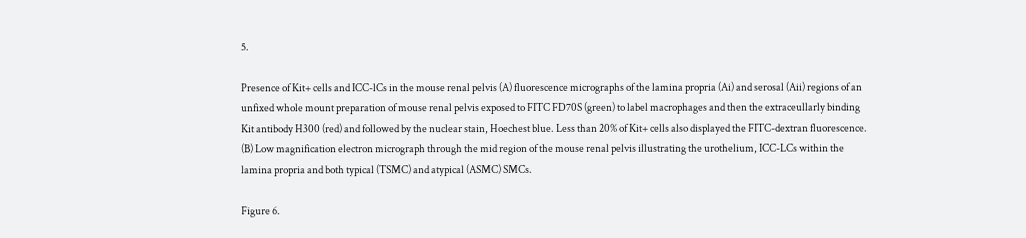5.

Presence of Kit+ cells and ICC-lCs in the mouse renal pelvis (A) fluorescence micrographs of the lamina propria (Ai) and serosal (Aii) regions of an unfixed whole mount preparation of mouse renal pelvis exposed to FITC FD70S (green) to label macrophages and then the extraceullarly binding Kit antibody H300 (red) and followed by the nuclear stain, Hoechest blue. Less than 20% of Kit+ cells also displayed the FITC-dextran fluorescence. (B) Low magnification electron micrograph through the mid region of the mouse renal pelvis illustrating the urothelium, ICC-LCs within the lamina propria and both typical (TSMC) and atypical (ASMC) SMCs.

Figure 6.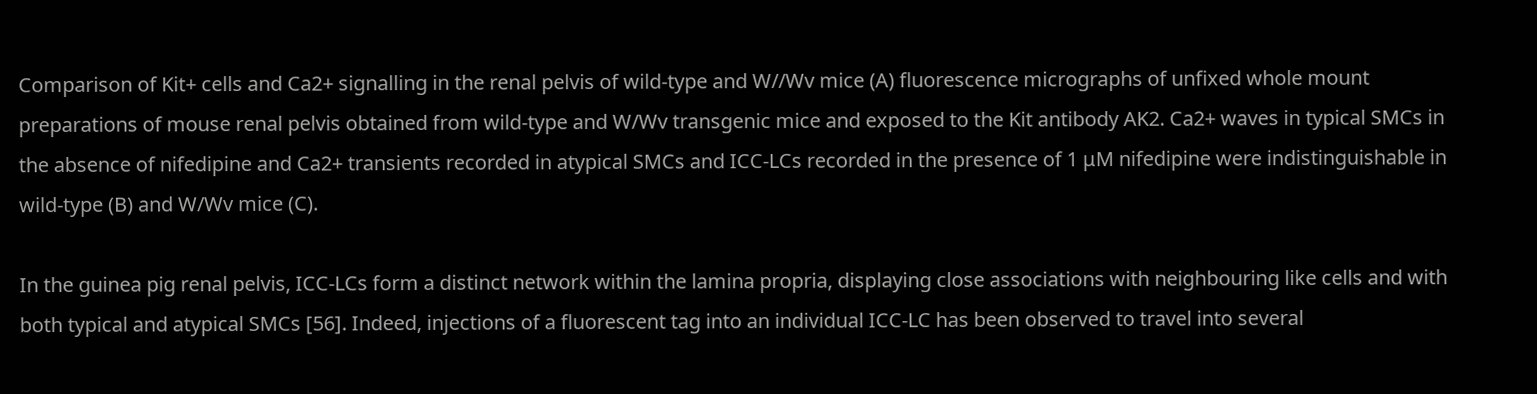Comparison of Kit+ cells and Ca2+ signalling in the renal pelvis of wild-type and W//Wv mice (A) fluorescence micrographs of unfixed whole mount preparations of mouse renal pelvis obtained from wild-type and W/Wv transgenic mice and exposed to the Kit antibody AK2. Ca2+ waves in typical SMCs in the absence of nifedipine and Ca2+ transients recorded in atypical SMCs and ICC-LCs recorded in the presence of 1 μM nifedipine were indistinguishable in wild-type (B) and W/Wv mice (C).

In the guinea pig renal pelvis, ICC-LCs form a distinct network within the lamina propria, displaying close associations with neighbouring like cells and with both typical and atypical SMCs [56]. Indeed, injections of a fluorescent tag into an individual ICC-LC has been observed to travel into several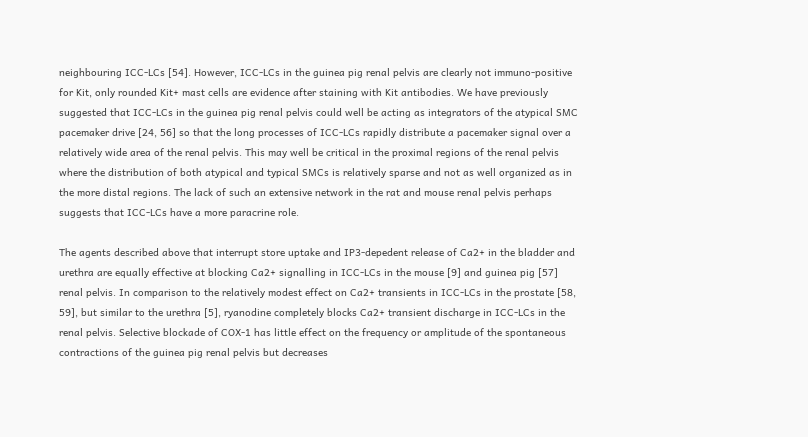neighbouring ICC-LCs [54]. However, ICC-LCs in the guinea pig renal pelvis are clearly not immuno-positive for Kit, only rounded Kit+ mast cells are evidence after staining with Kit antibodies. We have previously suggested that ICC-LCs in the guinea pig renal pelvis could well be acting as integrators of the atypical SMC pacemaker drive [24, 56] so that the long processes of ICC-LCs rapidly distribute a pacemaker signal over a relatively wide area of the renal pelvis. This may well be critical in the proximal regions of the renal pelvis where the distribution of both atypical and typical SMCs is relatively sparse and not as well organized as in the more distal regions. The lack of such an extensive network in the rat and mouse renal pelvis perhaps suggests that ICC-LCs have a more paracrine role.

The agents described above that interrupt store uptake and IP3-depedent release of Ca2+ in the bladder and urethra are equally effective at blocking Ca2+ signalling in ICC-LCs in the mouse [9] and guinea pig [57] renal pelvis. In comparison to the relatively modest effect on Ca2+ transients in ICC-LCs in the prostate [58, 59], but similar to the urethra [5], ryanodine completely blocks Ca2+ transient discharge in ICC-LCs in the renal pelvis. Selective blockade of COX-1 has little effect on the frequency or amplitude of the spontaneous contractions of the guinea pig renal pelvis but decreases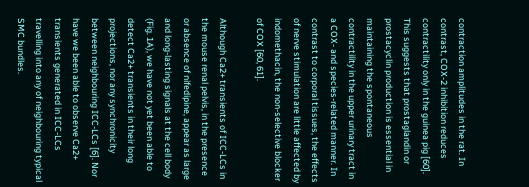contraction amplitudes in the rat. In contrast, COX-2 inhibition reduces contractility only in the guinea pig [60]. This suggests that prostaglandin or prostacyclin production is essential in maintaining the spontaneous contractility in the upper urinary tract in a COX- and species-related manner. In contrast to corporal tissues, the effects of nerve stimulation are little affected by indomethacin, the non-selective blocker of COX [60, 61].

Although Ca2+ transients of ICC-LCs in the mouse renal pelvis, in the presence or absence of nifedipine, appear as large and long-lasting signals at the cell body (Fig. 1A), we have not yet been able to detect Ca2+ transients in their long projections, nor any synchronicity between neighbouring ICC-LCs [6]. Nor have we been able to observe Ca2+ transients generated in ICC-LCs travelling into any of neighbouring typical SMC bundles.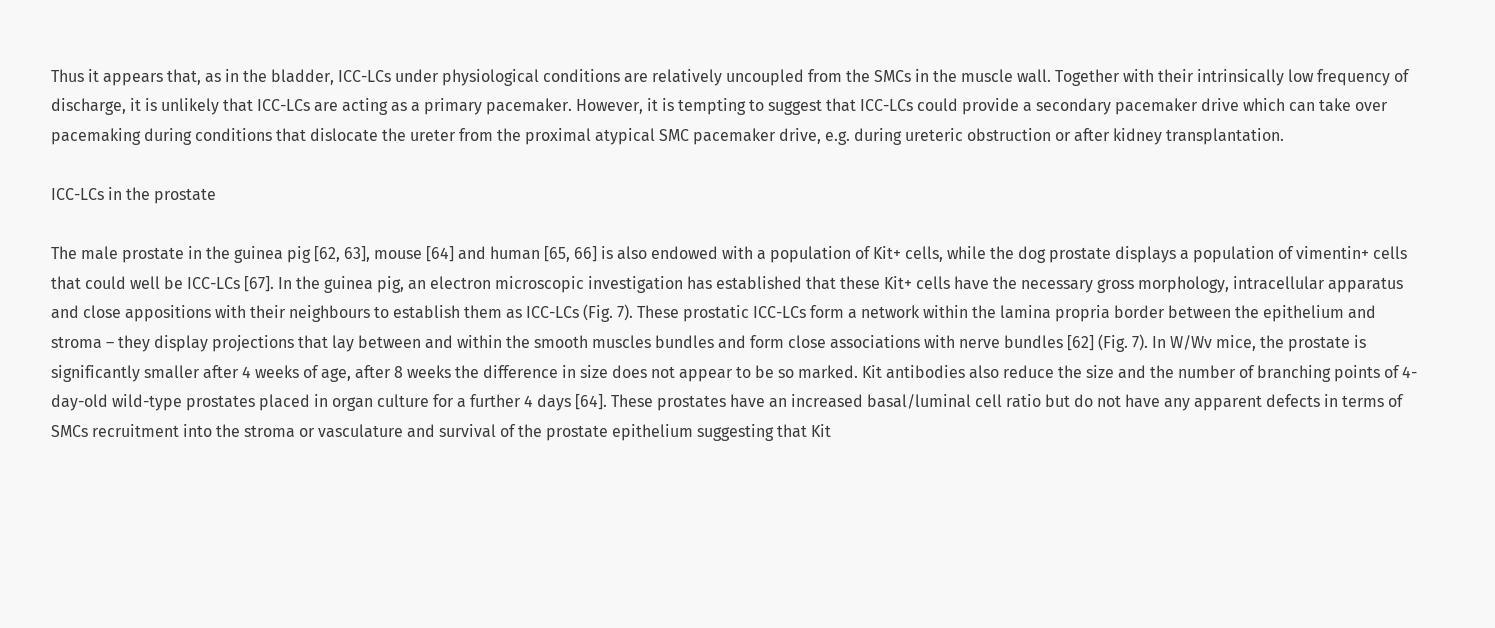Thus it appears that, as in the bladder, ICC-LCs under physiological conditions are relatively uncoupled from the SMCs in the muscle wall. Together with their intrinsically low frequency of discharge, it is unlikely that ICC-LCs are acting as a primary pacemaker. However, it is tempting to suggest that ICC-LCs could provide a secondary pacemaker drive which can take over pacemaking during conditions that dislocate the ureter from the proximal atypical SMC pacemaker drive, e.g. during ureteric obstruction or after kidney transplantation.

ICC-LCs in the prostate

The male prostate in the guinea pig [62, 63], mouse [64] and human [65, 66] is also endowed with a population of Kit+ cells, while the dog prostate displays a population of vimentin+ cells that could well be ICC-LCs [67]. In the guinea pig, an electron microscopic investigation has established that these Kit+ cells have the necessary gross morphology, intracellular apparatus and close appositions with their neighbours to establish them as ICC-LCs (Fig. 7). These prostatic ICC-LCs form a network within the lamina propria border between the epithelium and stroma – they display projections that lay between and within the smooth muscles bundles and form close associations with nerve bundles [62] (Fig. 7). In W/Wv mice, the prostate is significantly smaller after 4 weeks of age, after 8 weeks the difference in size does not appear to be so marked. Kit antibodies also reduce the size and the number of branching points of 4-day-old wild-type prostates placed in organ culture for a further 4 days [64]. These prostates have an increased basal/luminal cell ratio but do not have any apparent defects in terms of SMCs recruitment into the stroma or vasculature and survival of the prostate epithelium suggesting that Kit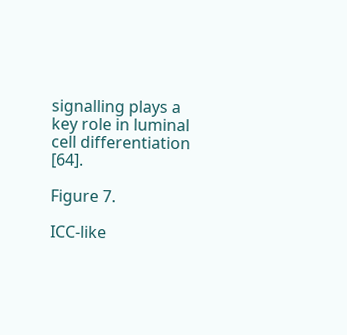signalling plays a key role in luminal cell differentiation [64].

Figure 7.

ICC-like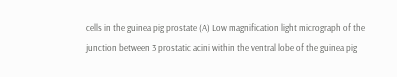cells in the guinea pig prostate (A) Low magnification light micrograph of the junction between 3 prostatic acini within the ventral lobe of the guinea pig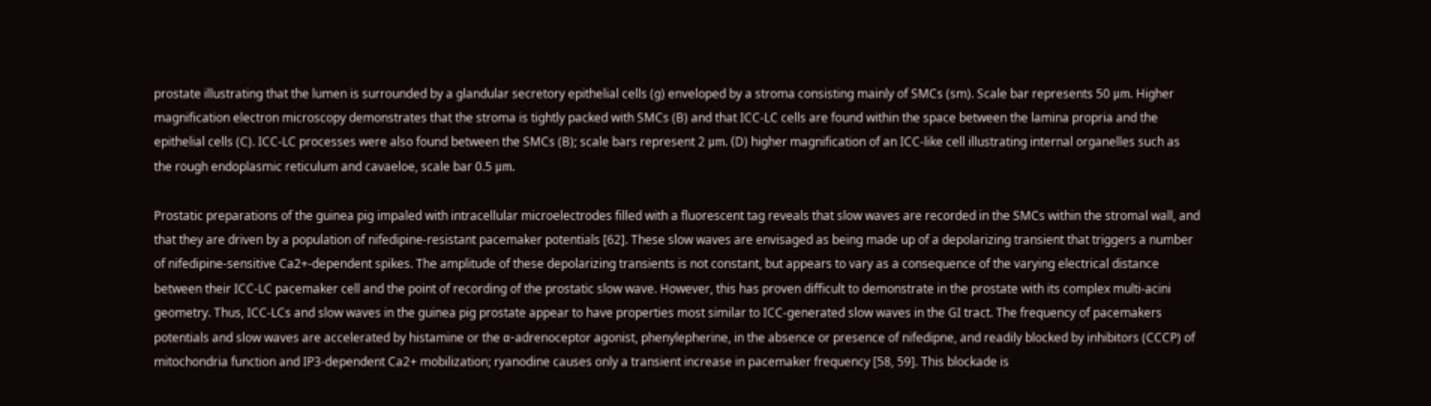prostate illustrating that the lumen is surrounded by a glandular secretory epithelial cells (g) enveloped by a stroma consisting mainly of SMCs (sm). Scale bar represents 50 μm. Higher magnification electron microscopy demonstrates that the stroma is tightly packed with SMCs (B) and that ICC-LC cells are found within the space between the lamina propria and the epithelial cells (C). ICC-LC processes were also found between the SMCs (B); scale bars represent 2 μm. (D) higher magnification of an ICC-like cell illustrating internal organelles such as the rough endoplasmic reticulum and cavaeloe, scale bar 0.5 μm.

Prostatic preparations of the guinea pig impaled with intracellular microelectrodes filled with a fluorescent tag reveals that slow waves are recorded in the SMCs within the stromal wall, and that they are driven by a population of nifedipine-resistant pacemaker potentials [62]. These slow waves are envisaged as being made up of a depolarizing transient that triggers a number of nifedipine-sensitive Ca2+-dependent spikes. The amplitude of these depolarizing transients is not constant, but appears to vary as a consequence of the varying electrical distance between their ICC-LC pacemaker cell and the point of recording of the prostatic slow wave. However, this has proven difficult to demonstrate in the prostate with its complex multi-acini geometry. Thus, ICC-LCs and slow waves in the guinea pig prostate appear to have properties most similar to ICC-generated slow waves in the GI tract. The frequency of pacemakers potentials and slow waves are accelerated by histamine or the α-adrenoceptor agonist, phenylepherine, in the absence or presence of nifedipne, and readily blocked by inhibitors (CCCP) of mitochondria function and IP3-dependent Ca2+ mobilization; ryanodine causes only a transient increase in pacemaker frequency [58, 59]. This blockade is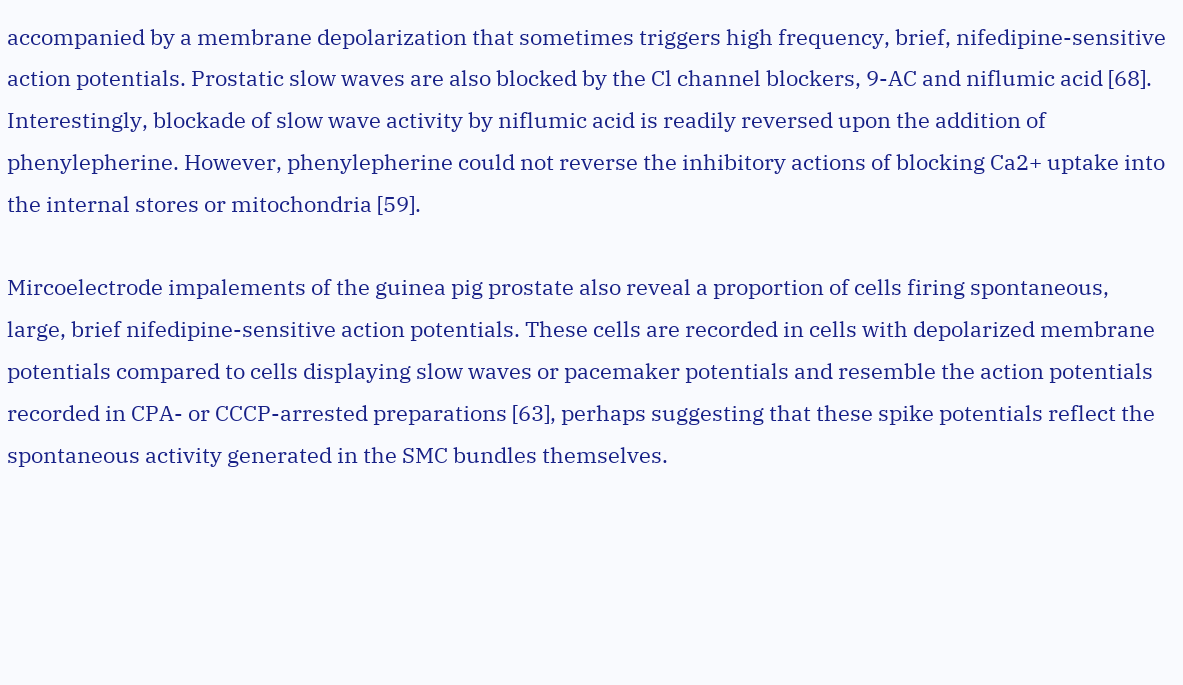accompanied by a membrane depolarization that sometimes triggers high frequency, brief, nifedipine-sensitive action potentials. Prostatic slow waves are also blocked by the Cl channel blockers, 9-AC and niflumic acid [68]. Interestingly, blockade of slow wave activity by niflumic acid is readily reversed upon the addition of phenylepherine. However, phenylepherine could not reverse the inhibitory actions of blocking Ca2+ uptake into the internal stores or mitochondria [59].

Mircoelectrode impalements of the guinea pig prostate also reveal a proportion of cells firing spontaneous, large, brief nifedipine-sensitive action potentials. These cells are recorded in cells with depolarized membrane potentials compared to cells displaying slow waves or pacemaker potentials and resemble the action potentials recorded in CPA- or CCCP-arrested preparations [63], perhaps suggesting that these spike potentials reflect the spontaneous activity generated in the SMC bundles themselves.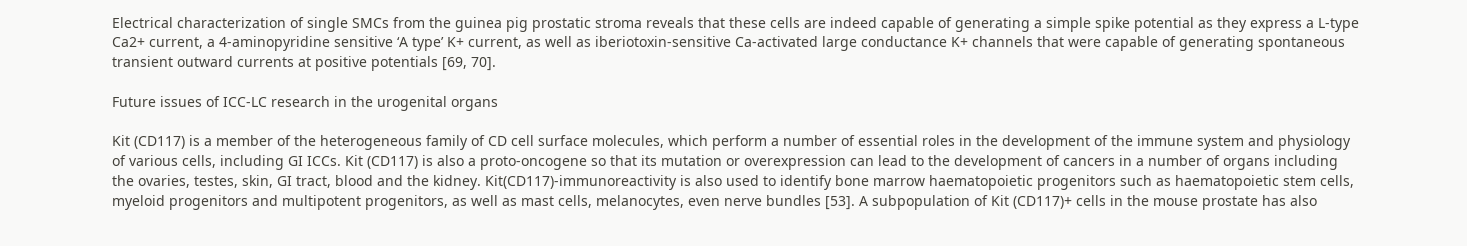Electrical characterization of single SMCs from the guinea pig prostatic stroma reveals that these cells are indeed capable of generating a simple spike potential as they express a L-type Ca2+ current, a 4-aminopyridine sensitive ‘A type’ K+ current, as well as iberiotoxin-sensitive Ca-activated large conductance K+ channels that were capable of generating spontaneous transient outward currents at positive potentials [69, 70].

Future issues of ICC-LC research in the urogenital organs

Kit (CD117) is a member of the heterogeneous family of CD cell surface molecules, which perform a number of essential roles in the development of the immune system and physiology of various cells, including GI ICCs. Kit (CD117) is also a proto-oncogene so that its mutation or overexpression can lead to the development of cancers in a number of organs including the ovaries, testes, skin, GI tract, blood and the kidney. Kit(CD117)-immunoreactivity is also used to identify bone marrow haematopoietic progenitors such as haematopoietic stem cells, myeloid progenitors and multipotent progenitors, as well as mast cells, melanocytes, even nerve bundles [53]. A subpopulation of Kit (CD117)+ cells in the mouse prostate has also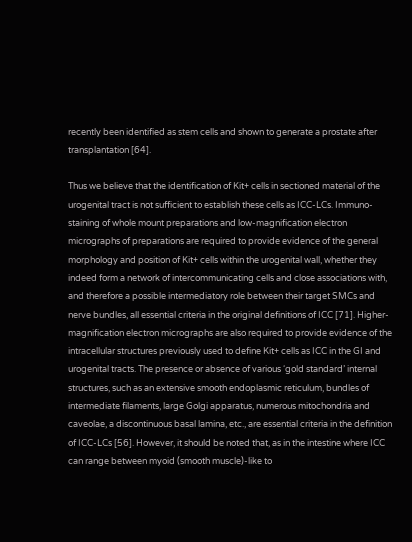recently been identified as stem cells and shown to generate a prostate after transplantation [64].

Thus we believe that the identification of Kit+ cells in sectioned material of the urogenital tract is not sufficient to establish these cells as ICC-LCs. Immuno-staining of whole mount preparations and low-magnification electron micrographs of preparations are required to provide evidence of the general morphology and position of Kit+ cells within the urogenital wall, whether they indeed form a network of intercommunicating cells and close associations with, and therefore a possible intermediatory role between their target SMCs and nerve bundles, all essential criteria in the original definitions of ICC [71]. Higher-magnification electron micrographs are also required to provide evidence of the intracellular structures previously used to define Kit+ cells as ICC in the GI and urogenital tracts. The presence or absence of various ‘gold standard’ internal structures, such as an extensive smooth endoplasmic reticulum, bundles of intermediate filaments, large Golgi apparatus, numerous mitochondria and caveolae, a discontinuous basal lamina, etc., are essential criteria in the definition of ICC-LCs [56]. However, it should be noted that, as in the intestine where ICC can range between myoid (smooth muscle)-like to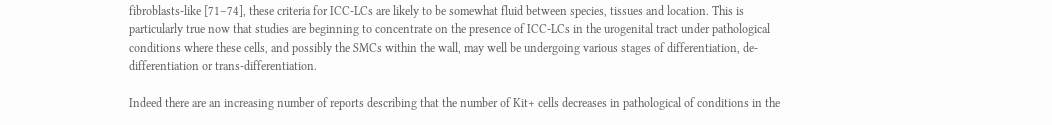fibroblasts-like [71–74], these criteria for ICC-LCs are likely to be somewhat fluid between species, tissues and location. This is particularly true now that studies are beginning to concentrate on the presence of ICC-LCs in the urogenital tract under pathological conditions where these cells, and possibly the SMCs within the wall, may well be undergoing various stages of differentiation, de-differentiation or trans-differentiation.

Indeed there are an increasing number of reports describing that the number of Kit+ cells decreases in pathological of conditions in the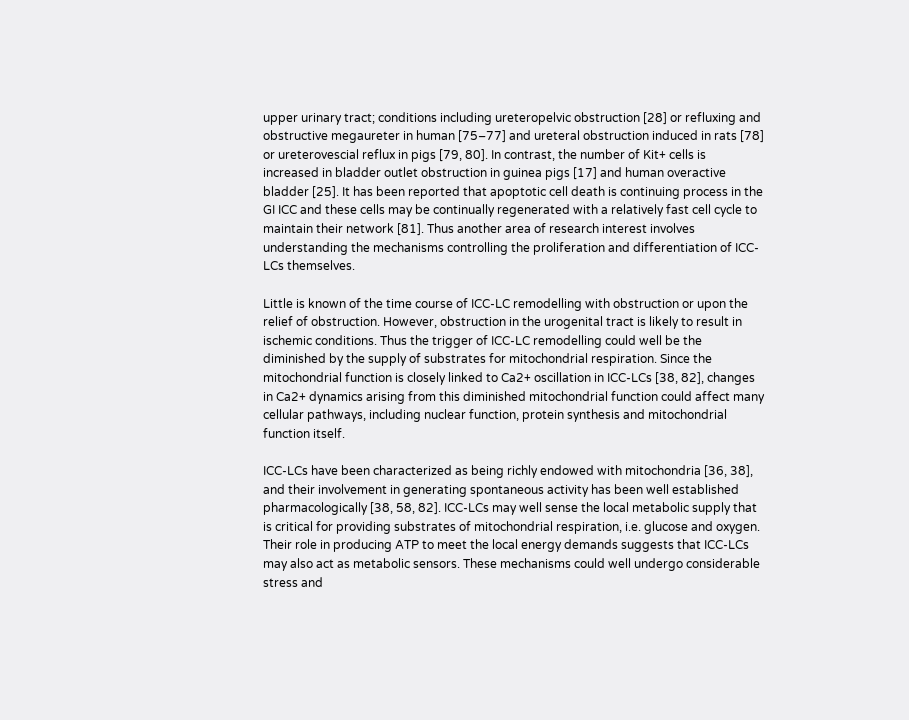upper urinary tract; conditions including ureteropelvic obstruction [28] or refluxing and obstructive megaureter in human [75–77] and ureteral obstruction induced in rats [78] or ureterovescial reflux in pigs [79, 80]. In contrast, the number of Kit+ cells is increased in bladder outlet obstruction in guinea pigs [17] and human overactive bladder [25]. It has been reported that apoptotic cell death is continuing process in the GI ICC and these cells may be continually regenerated with a relatively fast cell cycle to maintain their network [81]. Thus another area of research interest involves understanding the mechanisms controlling the proliferation and differentiation of ICC-LCs themselves.

Little is known of the time course of ICC-LC remodelling with obstruction or upon the relief of obstruction. However, obstruction in the urogenital tract is likely to result in ischemic conditions. Thus the trigger of ICC-LC remodelling could well be the diminished by the supply of substrates for mitochondrial respiration. Since the mitochondrial function is closely linked to Ca2+ oscillation in ICC-LCs [38, 82], changes in Ca2+ dynamics arising from this diminished mitochondrial function could affect many cellular pathways, including nuclear function, protein synthesis and mitochondrial function itself.

ICC-LCs have been characterized as being richly endowed with mitochondria [36, 38], and their involvement in generating spontaneous activity has been well established pharmacologically [38, 58, 82]. ICC-LCs may well sense the local metabolic supply that is critical for providing substrates of mitochondrial respiration, i.e. glucose and oxygen. Their role in producing ATP to meet the local energy demands suggests that ICC-LCs may also act as metabolic sensors. These mechanisms could well undergo considerable stress and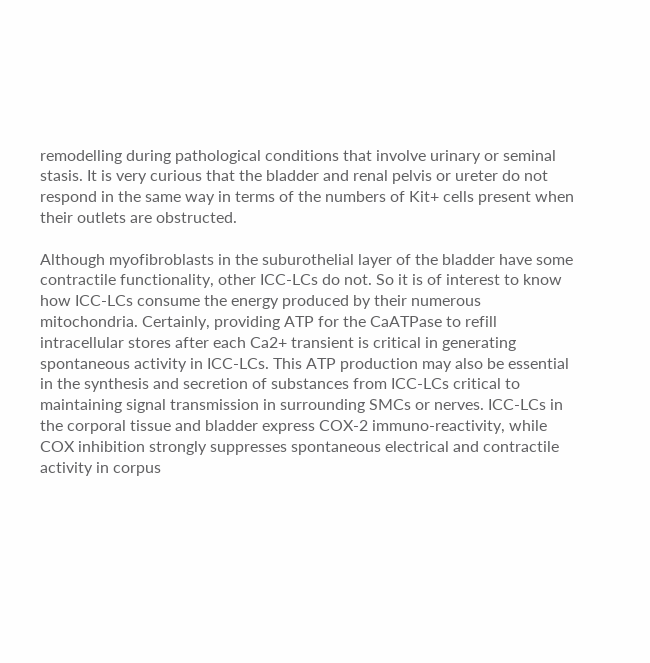remodelling during pathological conditions that involve urinary or seminal stasis. It is very curious that the bladder and renal pelvis or ureter do not respond in the same way in terms of the numbers of Kit+ cells present when their outlets are obstructed.

Although myofibroblasts in the suburothelial layer of the bladder have some contractile functionality, other ICC-LCs do not. So it is of interest to know how ICC-LCs consume the energy produced by their numerous mitochondria. Certainly, providing ATP for the CaATPase to refill intracellular stores after each Ca2+ transient is critical in generating spontaneous activity in ICC-LCs. This ATP production may also be essential in the synthesis and secretion of substances from ICC-LCs critical to maintaining signal transmission in surrounding SMCs or nerves. ICC-LCs in the corporal tissue and bladder express COX-2 immuno-reactivity, while COX inhibition strongly suppresses spontaneous electrical and contractile activity in corpus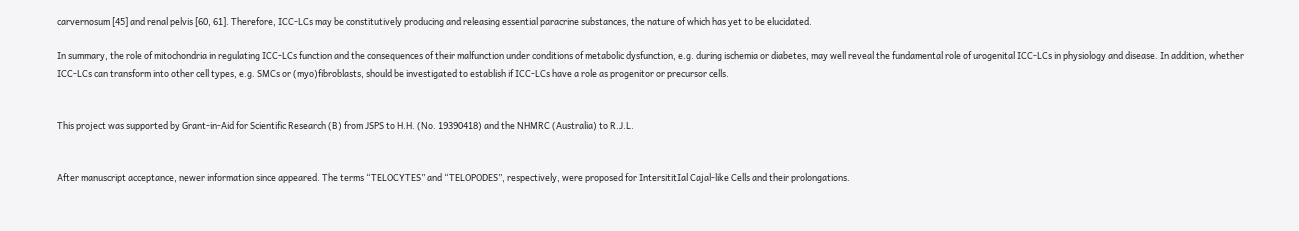carvernosum [45] and renal pelvis [60, 61]. Therefore, ICC-LCs may be constitutively producing and releasing essential paracrine substances, the nature of which has yet to be elucidated.

In summary, the role of mitochondria in regulating ICC-LCs function and the consequences of their malfunction under conditions of metabolic dysfunction, e.g. during ischemia or diabetes, may well reveal the fundamental role of urogenital ICC-LCs in physiology and disease. In addition, whether ICC-LCs can transform into other cell types, e.g. SMCs or (myo)fibroblasts, should be investigated to establish if ICC-LCs have a role as progenitor or precursor cells.


This project was supported by Grant-in-Aid for Scientific Research (B) from JSPS to H.H. (No. 19390418) and the NHMRC (Australia) to R.J.L.


After manuscript acceptance, newer information since appeared. The terms “TELOCYTES” and “TELOPODES”, respectively, were proposed for IntersititIal Cajal-like Cells and their prolongations.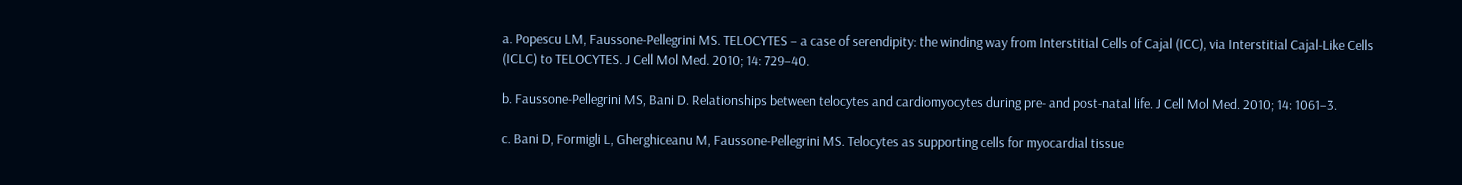a. Popescu LM, Faussone-Pellegrini MS. TELOCYTES – a case of serendipity: the winding way from Interstitial Cells of Cajal (ICC), via Interstitial Cajal-Like Cells (ICLC) to TELOCYTES. J Cell Mol Med. 2010; 14: 729–40.

b. Faussone-Pellegrini MS, Bani D. Relationships between telocytes and cardiomyocytes during pre- and post-natal life. J Cell Mol Med. 2010; 14: 1061–3.

c. Bani D, Formigli L, Gherghiceanu M, Faussone-Pellegrini MS. Telocytes as supporting cells for myocardial tissue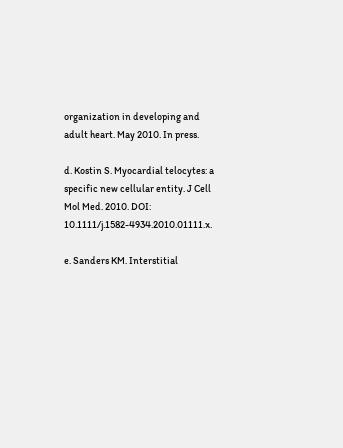organization in developing and adult heart. May 2010. In press.

d. Kostin S. Myocardial telocytes: a specific new cellular entity. J Cell Mol Med. 2010. DOI: 10.1111/j.1582-4934.2010.01111.x.

e. Sanders KM. Interstitial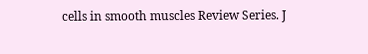cells in smooth muscles Review Series. J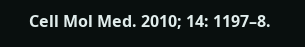Cell Mol Med. 2010; 14: 1197–8.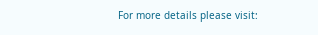For more details please visit: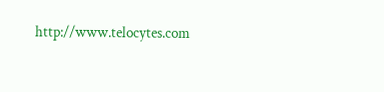http://www.telocytes.com